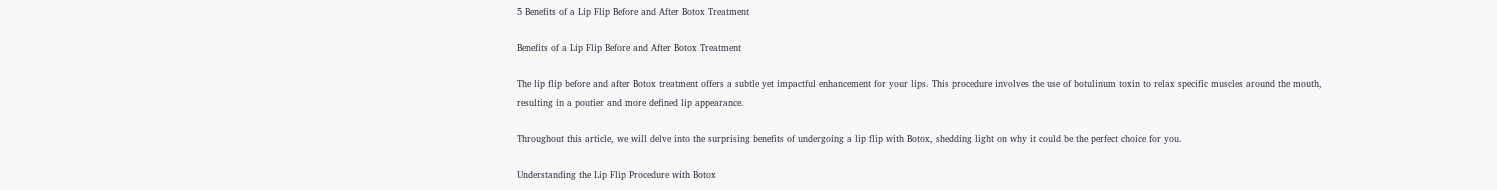5 Benefits of a Lip Flip Before and After Botox Treatment

Benefits of a Lip Flip Before and After Botox Treatment

The lip flip before and after Botox treatment offers a subtle yet impactful enhancement for your lips. This procedure involves the use of botulinum toxin to relax specific muscles around the mouth, resulting in a poutier and more defined lip appearance.

Throughout this article, we will delve into the surprising benefits of undergoing a lip flip with Botox, shedding light on why it could be the perfect choice for you.

Understanding the Lip Flip Procedure with Botox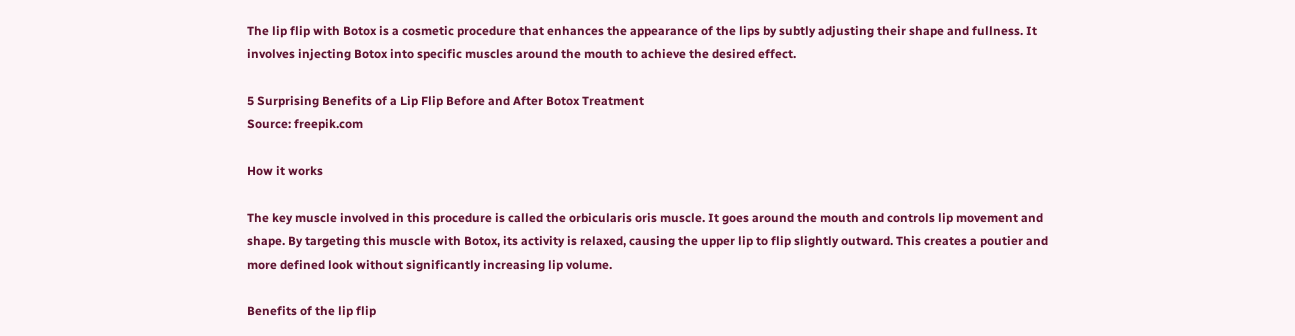The lip flip with Botox is a cosmetic procedure that enhances the appearance of the lips by subtly adjusting their shape and fullness. It involves injecting Botox into specific muscles around the mouth to achieve the desired effect.

5 Surprising Benefits of a Lip Flip Before and After Botox Treatment
Source: freepik.com

How it works

The key muscle involved in this procedure is called the orbicularis oris muscle. It goes around the mouth and controls lip movement and shape. By targeting this muscle with Botox, its activity is relaxed, causing the upper lip to flip slightly outward. This creates a poutier and more defined look without significantly increasing lip volume.

Benefits of the lip flip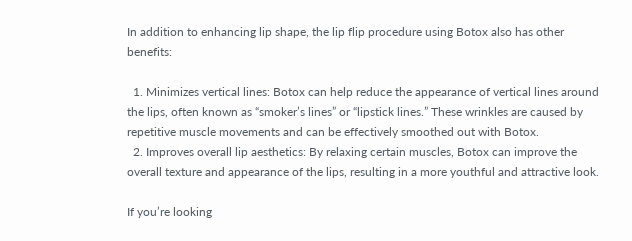In addition to enhancing lip shape, the lip flip procedure using Botox also has other benefits:

  1. Minimizes vertical lines: Botox can help reduce the appearance of vertical lines around the lips, often known as “smoker’s lines” or “lipstick lines.” These wrinkles are caused by repetitive muscle movements and can be effectively smoothed out with Botox.
  2. Improves overall lip aesthetics: By relaxing certain muscles, Botox can improve the overall texture and appearance of the lips, resulting in a more youthful and attractive look.

If you’re looking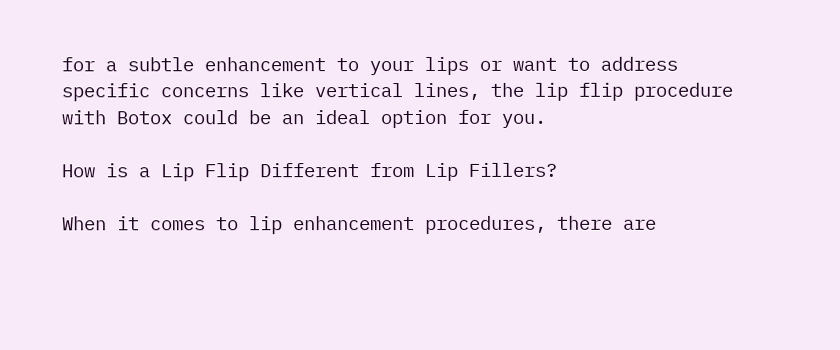for a subtle enhancement to your lips or want to address specific concerns like vertical lines, the lip flip procedure with Botox could be an ideal option for you.

How is a Lip Flip Different from Lip Fillers?

When it comes to lip enhancement procedures, there are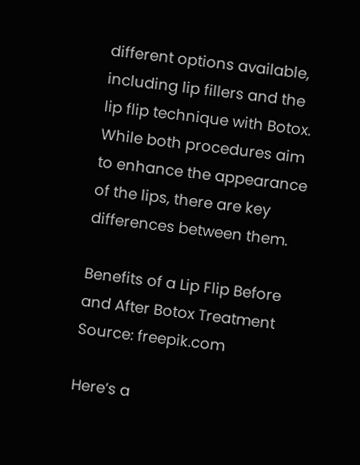different options available, including lip fillers and the lip flip technique with Botox. While both procedures aim to enhance the appearance of the lips, there are key differences between them.

Benefits of a Lip Flip Before and After Botox Treatment
Source: freepik.com

Here’s a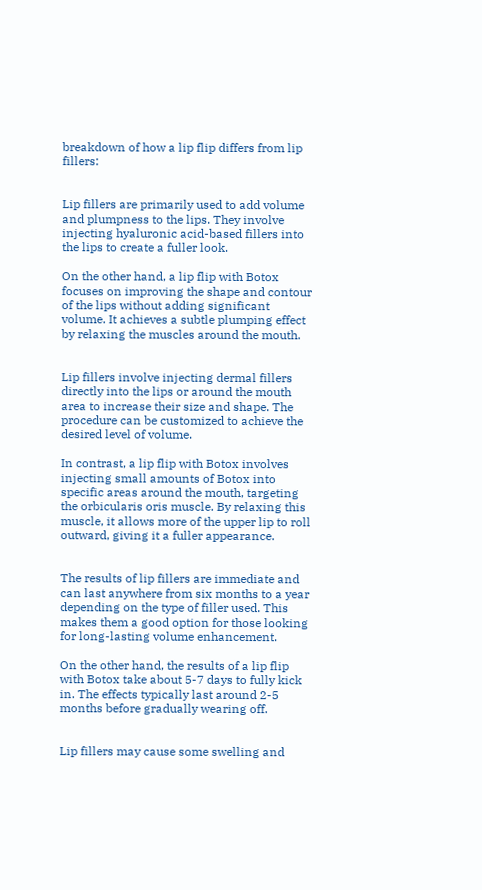breakdown of how a lip flip differs from lip fillers:


Lip fillers are primarily used to add volume and plumpness to the lips. They involve injecting hyaluronic acid-based fillers into the lips to create a fuller look.

On the other hand, a lip flip with Botox focuses on improving the shape and contour of the lips without adding significant volume. It achieves a subtle plumping effect by relaxing the muscles around the mouth.


Lip fillers involve injecting dermal fillers directly into the lips or around the mouth area to increase their size and shape. The procedure can be customized to achieve the desired level of volume.

In contrast, a lip flip with Botox involves injecting small amounts of Botox into specific areas around the mouth, targeting the orbicularis oris muscle. By relaxing this muscle, it allows more of the upper lip to roll outward, giving it a fuller appearance.


The results of lip fillers are immediate and can last anywhere from six months to a year depending on the type of filler used. This makes them a good option for those looking for long-lasting volume enhancement.

On the other hand, the results of a lip flip with Botox take about 5-7 days to fully kick in. The effects typically last around 2-5 months before gradually wearing off.


Lip fillers may cause some swelling and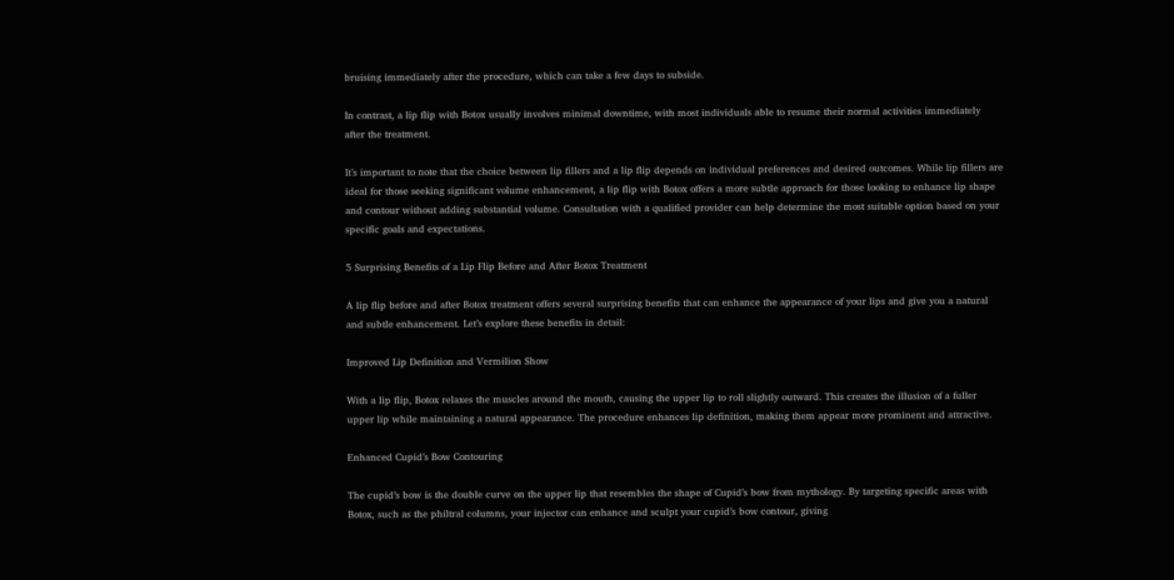bruising immediately after the procedure, which can take a few days to subside.

In contrast, a lip flip with Botox usually involves minimal downtime, with most individuals able to resume their normal activities immediately after the treatment.

It’s important to note that the choice between lip fillers and a lip flip depends on individual preferences and desired outcomes. While lip fillers are ideal for those seeking significant volume enhancement, a lip flip with Botox offers a more subtle approach for those looking to enhance lip shape and contour without adding substantial volume. Consultation with a qualified provider can help determine the most suitable option based on your specific goals and expectations.

5 Surprising Benefits of a Lip Flip Before and After Botox Treatment

A lip flip before and after Botox treatment offers several surprising benefits that can enhance the appearance of your lips and give you a natural and subtle enhancement. Let’s explore these benefits in detail:

Improved Lip Definition and Vermilion Show

With a lip flip, Botox relaxes the muscles around the mouth, causing the upper lip to roll slightly outward. This creates the illusion of a fuller upper lip while maintaining a natural appearance. The procedure enhances lip definition, making them appear more prominent and attractive.

Enhanced Cupid’s Bow Contouring

The cupid’s bow is the double curve on the upper lip that resembles the shape of Cupid’s bow from mythology. By targeting specific areas with Botox, such as the philtral columns, your injector can enhance and sculpt your cupid’s bow contour, giving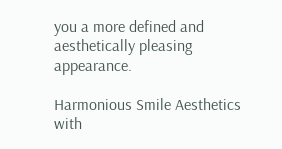you a more defined and aesthetically pleasing appearance.

Harmonious Smile Aesthetics with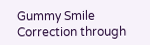Gummy Smile Correction through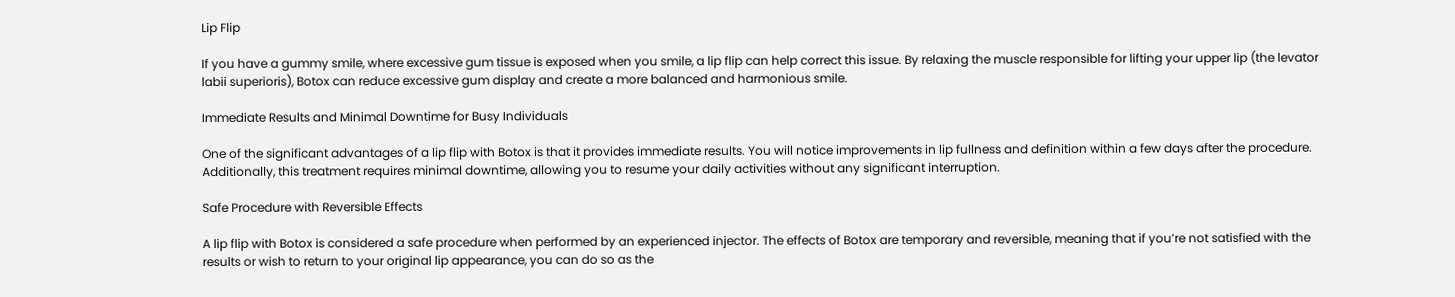Lip Flip

If you have a gummy smile, where excessive gum tissue is exposed when you smile, a lip flip can help correct this issue. By relaxing the muscle responsible for lifting your upper lip (the levator labii superioris), Botox can reduce excessive gum display and create a more balanced and harmonious smile.

Immediate Results and Minimal Downtime for Busy Individuals

One of the significant advantages of a lip flip with Botox is that it provides immediate results. You will notice improvements in lip fullness and definition within a few days after the procedure. Additionally, this treatment requires minimal downtime, allowing you to resume your daily activities without any significant interruption.

Safe Procedure with Reversible Effects

A lip flip with Botox is considered a safe procedure when performed by an experienced injector. The effects of Botox are temporary and reversible, meaning that if you’re not satisfied with the results or wish to return to your original lip appearance, you can do so as the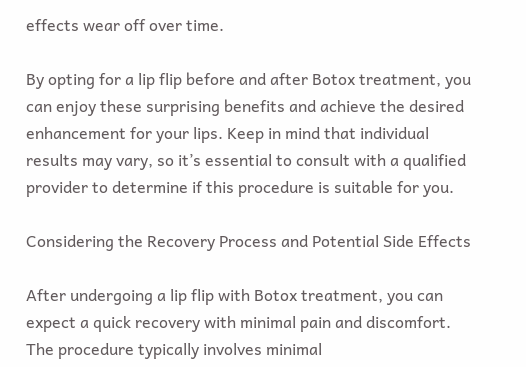effects wear off over time.

By opting for a lip flip before and after Botox treatment, you can enjoy these surprising benefits and achieve the desired enhancement for your lips. Keep in mind that individual results may vary, so it’s essential to consult with a qualified provider to determine if this procedure is suitable for you.

Considering the Recovery Process and Potential Side Effects

After undergoing a lip flip with Botox treatment, you can expect a quick recovery with minimal pain and discomfort. The procedure typically involves minimal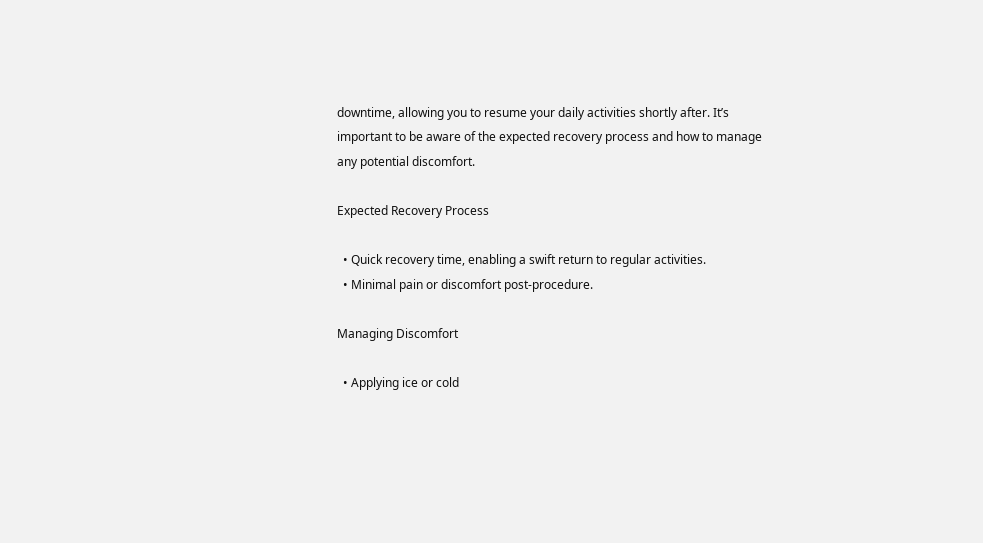downtime, allowing you to resume your daily activities shortly after. It’s important to be aware of the expected recovery process and how to manage any potential discomfort.

Expected Recovery Process

  • Quick recovery time, enabling a swift return to regular activities.
  • Minimal pain or discomfort post-procedure.

Managing Discomfort

  • Applying ice or cold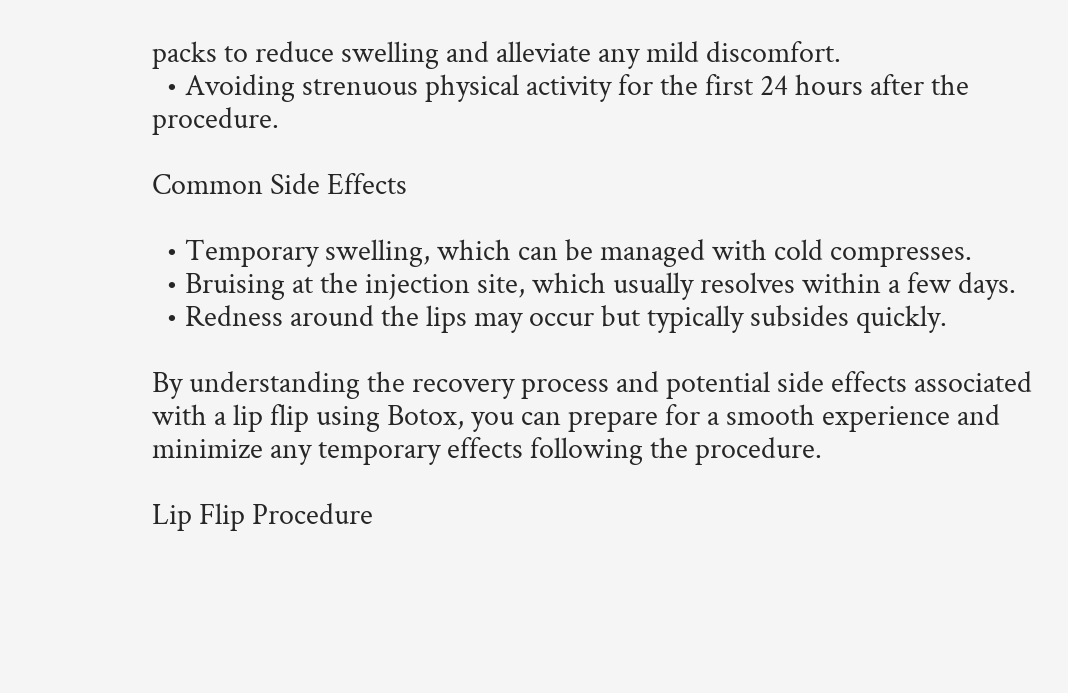packs to reduce swelling and alleviate any mild discomfort.
  • Avoiding strenuous physical activity for the first 24 hours after the procedure.

Common Side Effects

  • Temporary swelling, which can be managed with cold compresses.
  • Bruising at the injection site, which usually resolves within a few days.
  • Redness around the lips may occur but typically subsides quickly.

By understanding the recovery process and potential side effects associated with a lip flip using Botox, you can prepare for a smooth experience and minimize any temporary effects following the procedure.

Lip Flip Procedure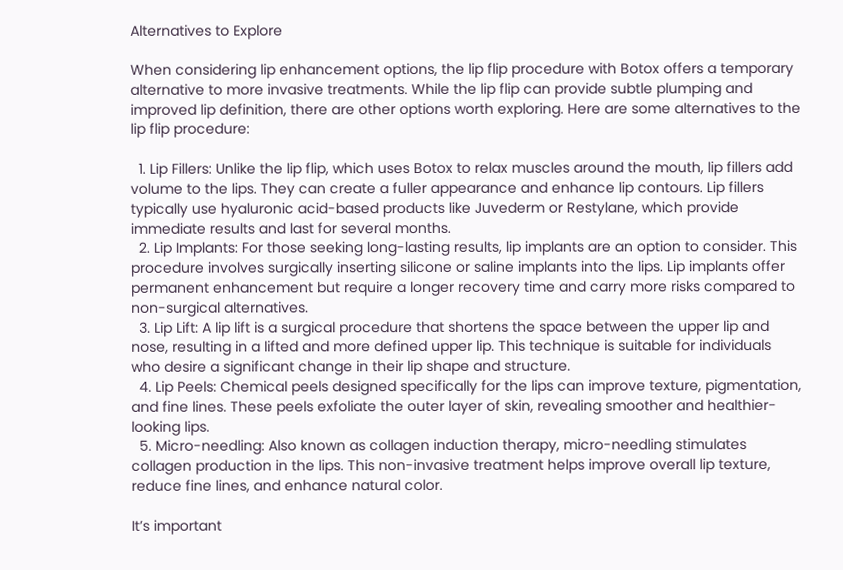Alternatives to Explore

When considering lip enhancement options, the lip flip procedure with Botox offers a temporary alternative to more invasive treatments. While the lip flip can provide subtle plumping and improved lip definition, there are other options worth exploring. Here are some alternatives to the lip flip procedure:

  1. Lip Fillers: Unlike the lip flip, which uses Botox to relax muscles around the mouth, lip fillers add volume to the lips. They can create a fuller appearance and enhance lip contours. Lip fillers typically use hyaluronic acid-based products like Juvederm or Restylane, which provide immediate results and last for several months.
  2. Lip Implants: For those seeking long-lasting results, lip implants are an option to consider. This procedure involves surgically inserting silicone or saline implants into the lips. Lip implants offer permanent enhancement but require a longer recovery time and carry more risks compared to non-surgical alternatives.
  3. Lip Lift: A lip lift is a surgical procedure that shortens the space between the upper lip and nose, resulting in a lifted and more defined upper lip. This technique is suitable for individuals who desire a significant change in their lip shape and structure.
  4. Lip Peels: Chemical peels designed specifically for the lips can improve texture, pigmentation, and fine lines. These peels exfoliate the outer layer of skin, revealing smoother and healthier-looking lips.
  5. Micro-needling: Also known as collagen induction therapy, micro-needling stimulates collagen production in the lips. This non-invasive treatment helps improve overall lip texture, reduce fine lines, and enhance natural color.

It’s important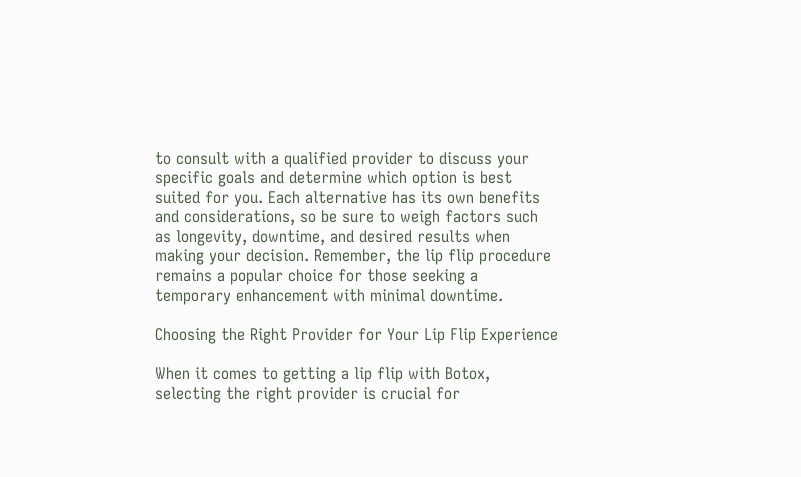to consult with a qualified provider to discuss your specific goals and determine which option is best suited for you. Each alternative has its own benefits and considerations, so be sure to weigh factors such as longevity, downtime, and desired results when making your decision. Remember, the lip flip procedure remains a popular choice for those seeking a temporary enhancement with minimal downtime.

Choosing the Right Provider for Your Lip Flip Experience

When it comes to getting a lip flip with Botox, selecting the right provider is crucial for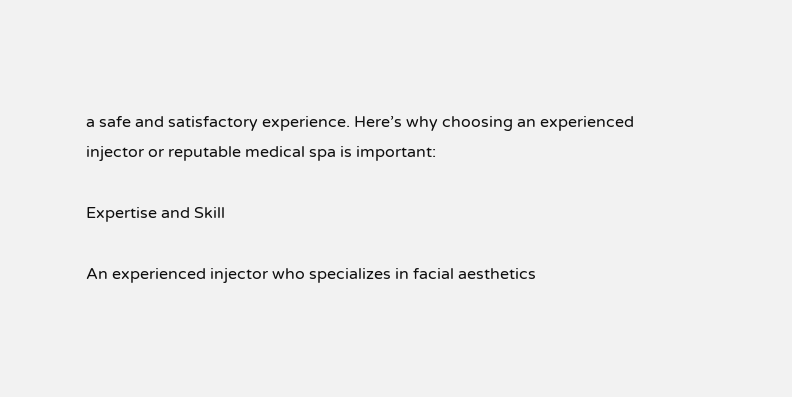a safe and satisfactory experience. Here’s why choosing an experienced injector or reputable medical spa is important:

Expertise and Skill

An experienced injector who specializes in facial aesthetics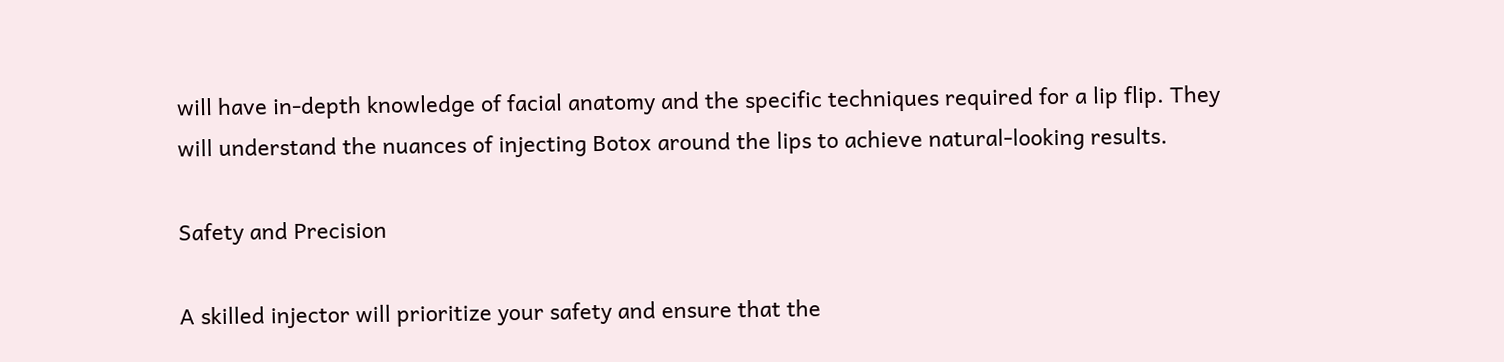will have in-depth knowledge of facial anatomy and the specific techniques required for a lip flip. They will understand the nuances of injecting Botox around the lips to achieve natural-looking results.

Safety and Precision

A skilled injector will prioritize your safety and ensure that the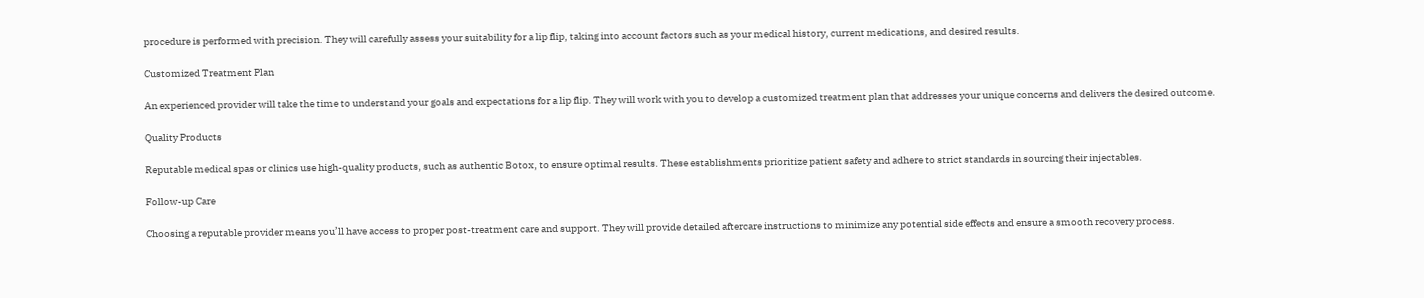procedure is performed with precision. They will carefully assess your suitability for a lip flip, taking into account factors such as your medical history, current medications, and desired results.

Customized Treatment Plan

An experienced provider will take the time to understand your goals and expectations for a lip flip. They will work with you to develop a customized treatment plan that addresses your unique concerns and delivers the desired outcome.

Quality Products

Reputable medical spas or clinics use high-quality products, such as authentic Botox, to ensure optimal results. These establishments prioritize patient safety and adhere to strict standards in sourcing their injectables.

Follow-up Care

Choosing a reputable provider means you’ll have access to proper post-treatment care and support. They will provide detailed aftercare instructions to minimize any potential side effects and ensure a smooth recovery process.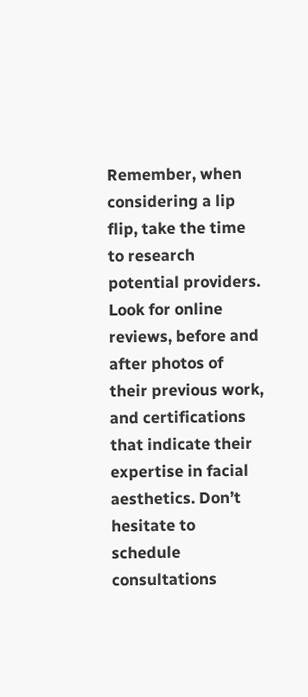Remember, when considering a lip flip, take the time to research potential providers. Look for online reviews, before and after photos of their previous work, and certifications that indicate their expertise in facial aesthetics. Don’t hesitate to schedule consultations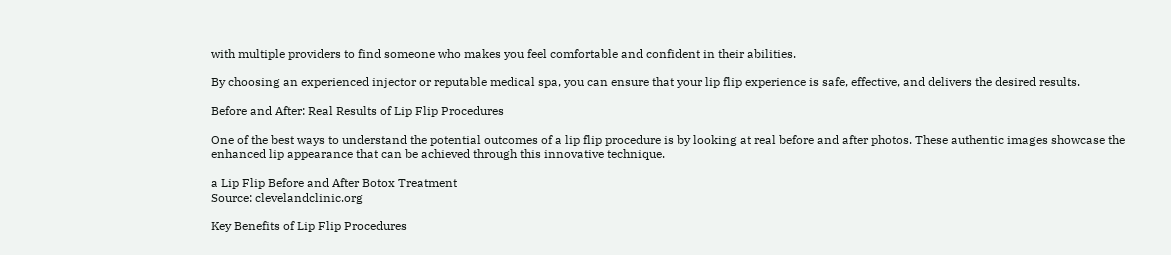with multiple providers to find someone who makes you feel comfortable and confident in their abilities.

By choosing an experienced injector or reputable medical spa, you can ensure that your lip flip experience is safe, effective, and delivers the desired results.

Before and After: Real Results of Lip Flip Procedures

One of the best ways to understand the potential outcomes of a lip flip procedure is by looking at real before and after photos. These authentic images showcase the enhanced lip appearance that can be achieved through this innovative technique.

a Lip Flip Before and After Botox Treatment
Source: clevelandclinic.org

Key Benefits of Lip Flip Procedures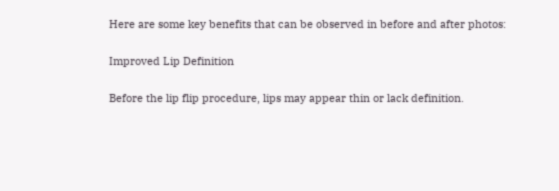Here are some key benefits that can be observed in before and after photos:

Improved Lip Definition

Before the lip flip procedure, lips may appear thin or lack definition.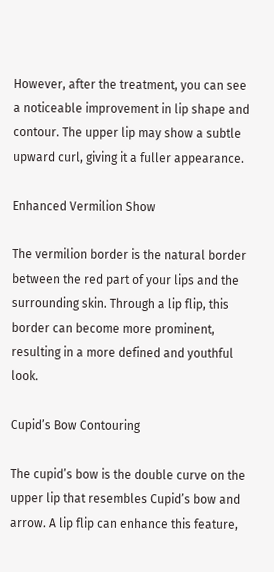However, after the treatment, you can see a noticeable improvement in lip shape and contour. The upper lip may show a subtle upward curl, giving it a fuller appearance.

Enhanced Vermilion Show

The vermilion border is the natural border between the red part of your lips and the surrounding skin. Through a lip flip, this border can become more prominent, resulting in a more defined and youthful look.

Cupid’s Bow Contouring

The cupid’s bow is the double curve on the upper lip that resembles Cupid’s bow and arrow. A lip flip can enhance this feature,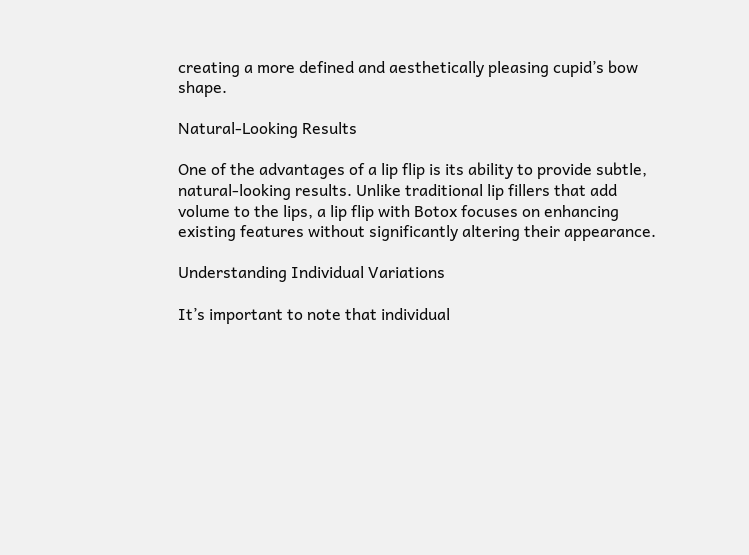creating a more defined and aesthetically pleasing cupid’s bow shape.

Natural-Looking Results

One of the advantages of a lip flip is its ability to provide subtle, natural-looking results. Unlike traditional lip fillers that add volume to the lips, a lip flip with Botox focuses on enhancing existing features without significantly altering their appearance.

Understanding Individual Variations

It’s important to note that individual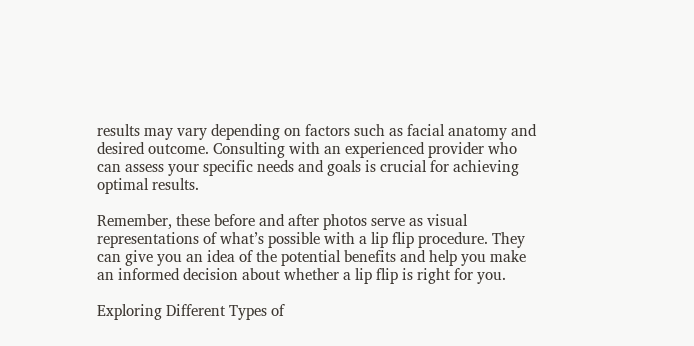results may vary depending on factors such as facial anatomy and desired outcome. Consulting with an experienced provider who can assess your specific needs and goals is crucial for achieving optimal results.

Remember, these before and after photos serve as visual representations of what’s possible with a lip flip procedure. They can give you an idea of the potential benefits and help you make an informed decision about whether a lip flip is right for you.

Exploring Different Types of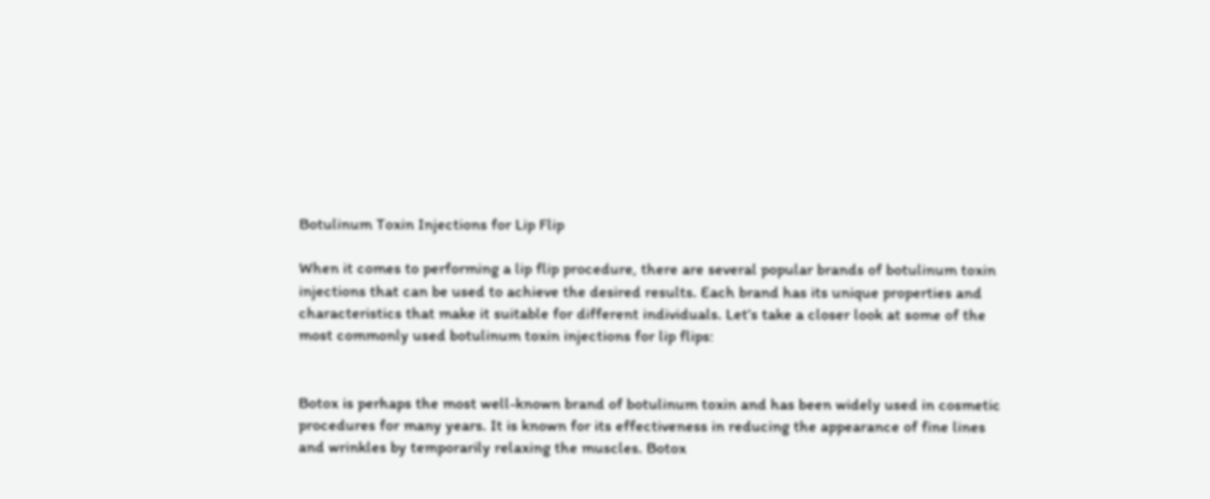Botulinum Toxin Injections for Lip Flip

When it comes to performing a lip flip procedure, there are several popular brands of botulinum toxin injections that can be used to achieve the desired results. Each brand has its unique properties and characteristics that make it suitable for different individuals. Let’s take a closer look at some of the most commonly used botulinum toxin injections for lip flips:


Botox is perhaps the most well-known brand of botulinum toxin and has been widely used in cosmetic procedures for many years. It is known for its effectiveness in reducing the appearance of fine lines and wrinkles by temporarily relaxing the muscles. Botox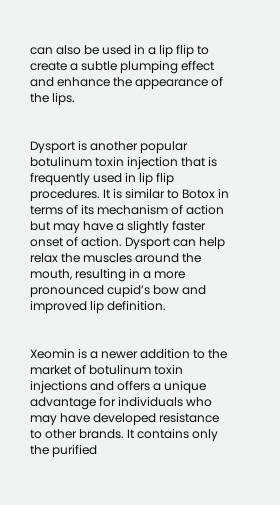can also be used in a lip flip to create a subtle plumping effect and enhance the appearance of the lips.


Dysport is another popular botulinum toxin injection that is frequently used in lip flip procedures. It is similar to Botox in terms of its mechanism of action but may have a slightly faster onset of action. Dysport can help relax the muscles around the mouth, resulting in a more pronounced cupid’s bow and improved lip definition.


Xeomin is a newer addition to the market of botulinum toxin injections and offers a unique advantage for individuals who may have developed resistance to other brands. It contains only the purified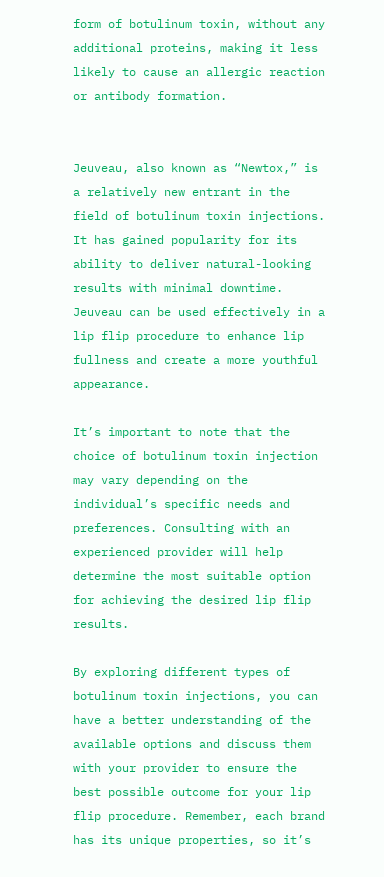form of botulinum toxin, without any additional proteins, making it less likely to cause an allergic reaction or antibody formation.


Jeuveau, also known as “Newtox,” is a relatively new entrant in the field of botulinum toxin injections. It has gained popularity for its ability to deliver natural-looking results with minimal downtime. Jeuveau can be used effectively in a lip flip procedure to enhance lip fullness and create a more youthful appearance.

It’s important to note that the choice of botulinum toxin injection may vary depending on the individual’s specific needs and preferences. Consulting with an experienced provider will help determine the most suitable option for achieving the desired lip flip results.

By exploring different types of botulinum toxin injections, you can have a better understanding of the available options and discuss them with your provider to ensure the best possible outcome for your lip flip procedure. Remember, each brand has its unique properties, so it’s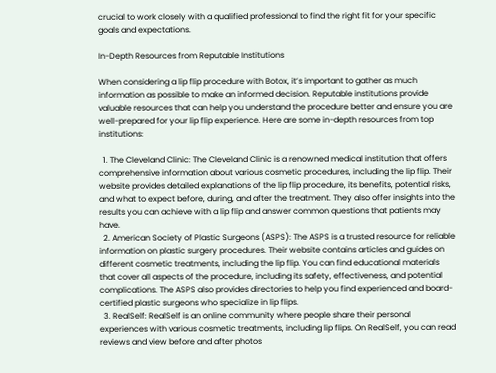crucial to work closely with a qualified professional to find the right fit for your specific goals and expectations.

In-Depth Resources from Reputable Institutions

When considering a lip flip procedure with Botox, it’s important to gather as much information as possible to make an informed decision. Reputable institutions provide valuable resources that can help you understand the procedure better and ensure you are well-prepared for your lip flip experience. Here are some in-depth resources from top institutions:

  1. The Cleveland Clinic: The Cleveland Clinic is a renowned medical institution that offers comprehensive information about various cosmetic procedures, including the lip flip. Their website provides detailed explanations of the lip flip procedure, its benefits, potential risks, and what to expect before, during, and after the treatment. They also offer insights into the results you can achieve with a lip flip and answer common questions that patients may have.
  2. American Society of Plastic Surgeons (ASPS): The ASPS is a trusted resource for reliable information on plastic surgery procedures. Their website contains articles and guides on different cosmetic treatments, including the lip flip. You can find educational materials that cover all aspects of the procedure, including its safety, effectiveness, and potential complications. The ASPS also provides directories to help you find experienced and board-certified plastic surgeons who specialize in lip flips.
  3. RealSelf: RealSelf is an online community where people share their personal experiences with various cosmetic treatments, including lip flips. On RealSelf, you can read reviews and view before and after photos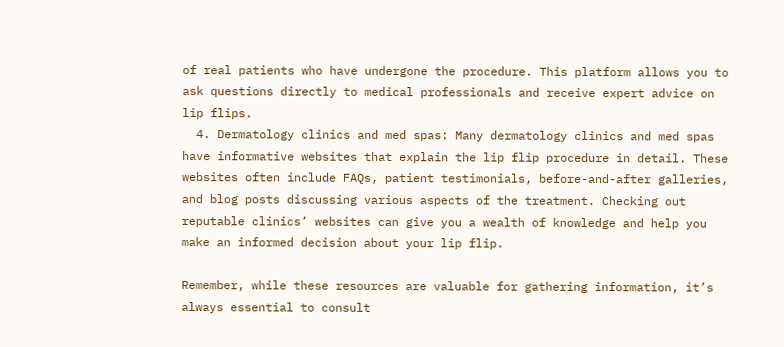of real patients who have undergone the procedure. This platform allows you to ask questions directly to medical professionals and receive expert advice on lip flips.
  4. Dermatology clinics and med spas: Many dermatology clinics and med spas have informative websites that explain the lip flip procedure in detail. These websites often include FAQs, patient testimonials, before-and-after galleries, and blog posts discussing various aspects of the treatment. Checking out reputable clinics’ websites can give you a wealth of knowledge and help you make an informed decision about your lip flip.

Remember, while these resources are valuable for gathering information, it’s always essential to consult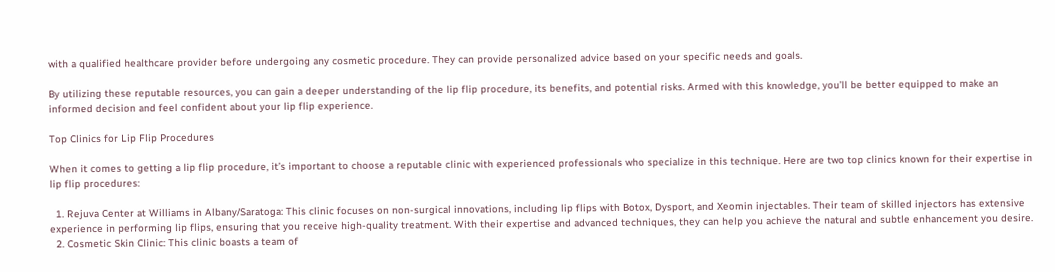with a qualified healthcare provider before undergoing any cosmetic procedure. They can provide personalized advice based on your specific needs and goals.

By utilizing these reputable resources, you can gain a deeper understanding of the lip flip procedure, its benefits, and potential risks. Armed with this knowledge, you’ll be better equipped to make an informed decision and feel confident about your lip flip experience.

Top Clinics for Lip Flip Procedures

When it comes to getting a lip flip procedure, it’s important to choose a reputable clinic with experienced professionals who specialize in this technique. Here are two top clinics known for their expertise in lip flip procedures:

  1. Rejuva Center at Williams in Albany/Saratoga: This clinic focuses on non-surgical innovations, including lip flips with Botox, Dysport, and Xeomin injectables. Their team of skilled injectors has extensive experience in performing lip flips, ensuring that you receive high-quality treatment. With their expertise and advanced techniques, they can help you achieve the natural and subtle enhancement you desire.
  2. Cosmetic Skin Clinic: This clinic boasts a team of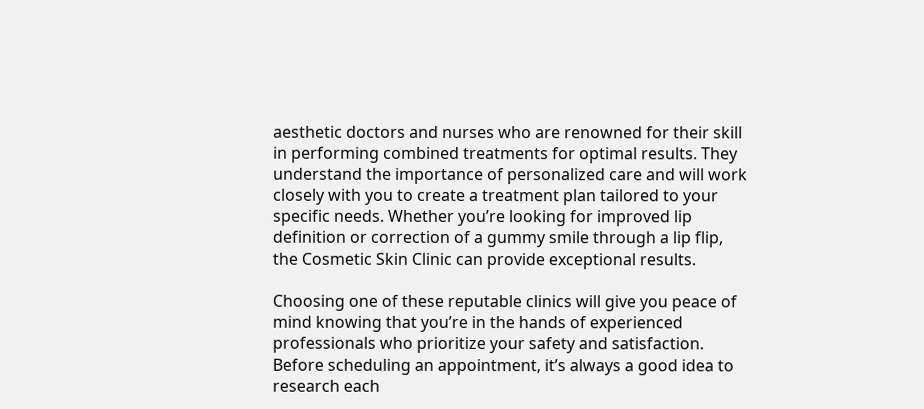aesthetic doctors and nurses who are renowned for their skill in performing combined treatments for optimal results. They understand the importance of personalized care and will work closely with you to create a treatment plan tailored to your specific needs. Whether you’re looking for improved lip definition or correction of a gummy smile through a lip flip, the Cosmetic Skin Clinic can provide exceptional results.

Choosing one of these reputable clinics will give you peace of mind knowing that you’re in the hands of experienced professionals who prioritize your safety and satisfaction. Before scheduling an appointment, it’s always a good idea to research each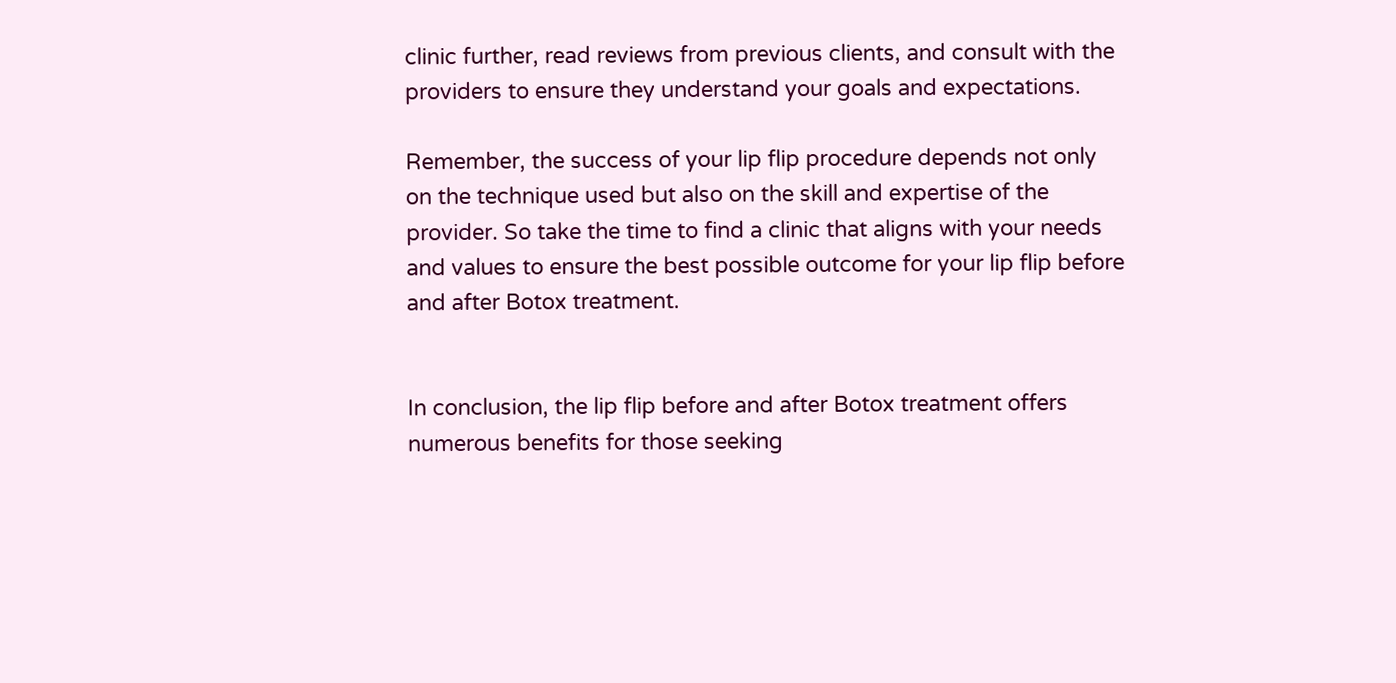clinic further, read reviews from previous clients, and consult with the providers to ensure they understand your goals and expectations.

Remember, the success of your lip flip procedure depends not only on the technique used but also on the skill and expertise of the provider. So take the time to find a clinic that aligns with your needs and values to ensure the best possible outcome for your lip flip before and after Botox treatment.


In conclusion, the lip flip before and after Botox treatment offers numerous benefits for those seeking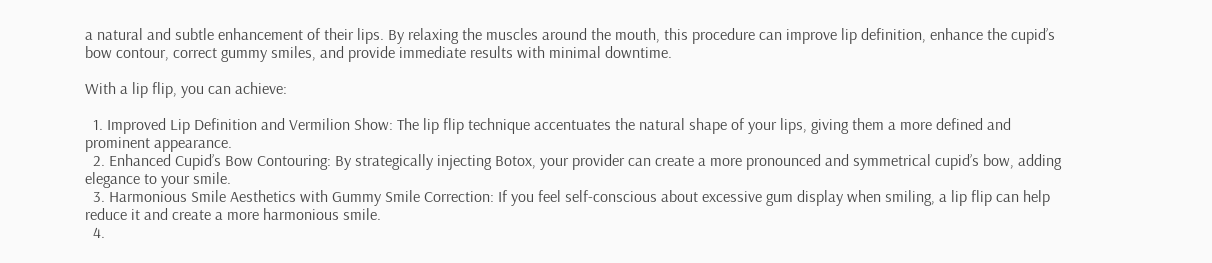a natural and subtle enhancement of their lips. By relaxing the muscles around the mouth, this procedure can improve lip definition, enhance the cupid’s bow contour, correct gummy smiles, and provide immediate results with minimal downtime.

With a lip flip, you can achieve:

  1. Improved Lip Definition and Vermilion Show: The lip flip technique accentuates the natural shape of your lips, giving them a more defined and prominent appearance.
  2. Enhanced Cupid’s Bow Contouring: By strategically injecting Botox, your provider can create a more pronounced and symmetrical cupid’s bow, adding elegance to your smile.
  3. Harmonious Smile Aesthetics with Gummy Smile Correction: If you feel self-conscious about excessive gum display when smiling, a lip flip can help reduce it and create a more harmonious smile.
  4.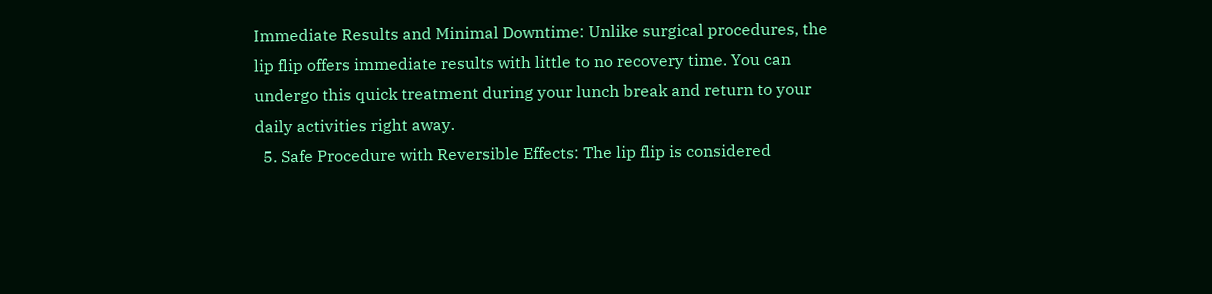Immediate Results and Minimal Downtime: Unlike surgical procedures, the lip flip offers immediate results with little to no recovery time. You can undergo this quick treatment during your lunch break and return to your daily activities right away.
  5. Safe Procedure with Reversible Effects: The lip flip is considered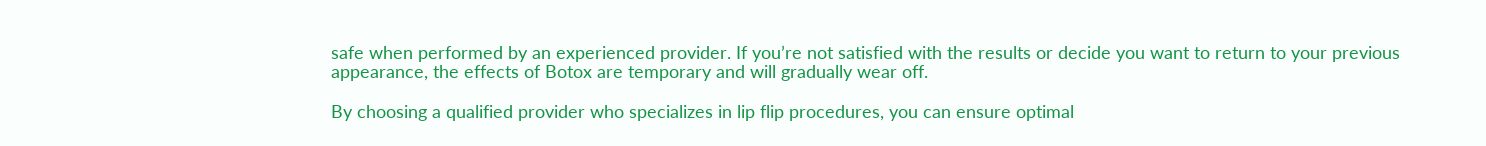safe when performed by an experienced provider. If you’re not satisfied with the results or decide you want to return to your previous appearance, the effects of Botox are temporary and will gradually wear off.

By choosing a qualified provider who specializes in lip flip procedures, you can ensure optimal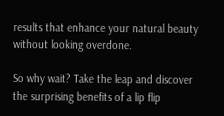results that enhance your natural beauty without looking overdone.

So why wait? Take the leap and discover the surprising benefits of a lip flip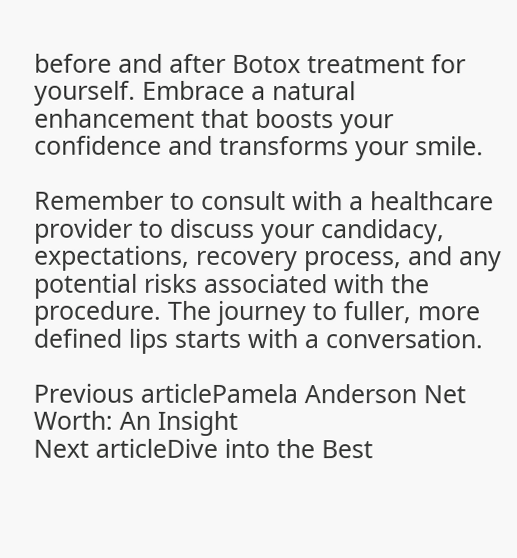before and after Botox treatment for yourself. Embrace a natural enhancement that boosts your confidence and transforms your smile.

Remember to consult with a healthcare provider to discuss your candidacy, expectations, recovery process, and any potential risks associated with the procedure. The journey to fuller, more defined lips starts with a conversation.

Previous articlePamela Anderson Net Worth: An Insight
Next articleDive into the Best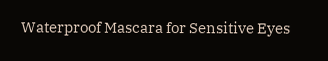Waterproof Mascara for Sensitive Eyes